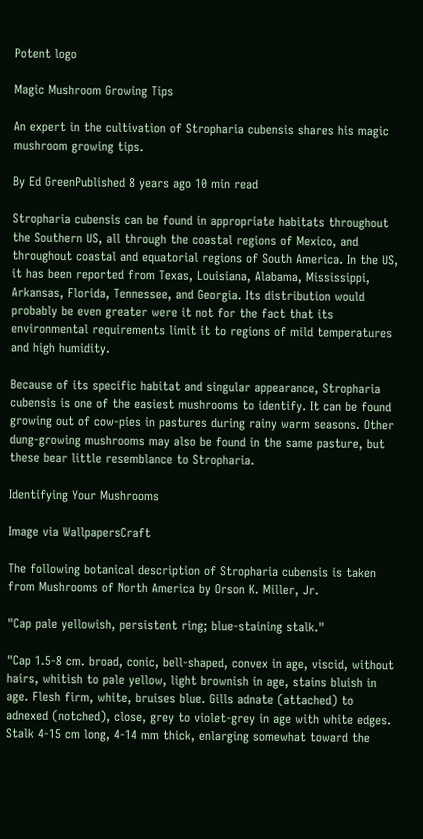Potent logo

Magic Mushroom Growing Tips

An expert in the cultivation of Stropharia cubensis shares his magic mushroom growing tips.

By Ed GreenPublished 8 years ago 10 min read

Stropharia cubensis can be found in appropriate habitats throughout the Southern US, all through the coastal regions of Mexico, and throughout coastal and equatorial regions of South America. In the US, it has been reported from Texas, Louisiana, Alabama, Mississippi, Arkansas, Florida, Tennessee, and Georgia. Its distribution would probably be even greater were it not for the fact that its environmental requirements limit it to regions of mild temperatures and high humidity.

Because of its specific habitat and singular appearance, Stropharia cubensis is one of the easiest mushrooms to identify. It can be found growing out of cow-pies in pastures during rainy warm seasons. Other dung-growing mushrooms may also be found in the same pasture, but these bear little resemblance to Stropharia.

Identifying Your Mushrooms

Image via WallpapersCraft

The following botanical description of Stropharia cubensis is taken from Mushrooms of North America by Orson K. Miller, Jr.

"Cap pale yellowish, persistent ring; blue-staining stalk."

"Cap 1.5-8 cm. broad, conic, bell-shaped, convex in age, viscid, without hairs, whitish to pale yellow, light brownish in age, stains bluish in age. Flesh firm, white, bruises blue. Gills adnate (attached) to adnexed (notched), close, grey to violet-grey in age with white edges. Stalk 4-15 cm long, 4-14 mm thick, enlarging somewhat toward the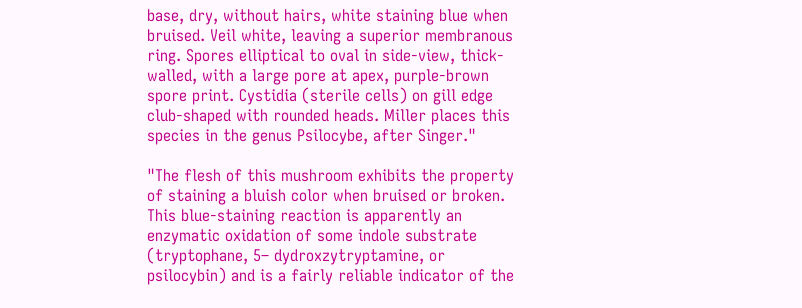base, dry, without hairs, white staining blue when bruised. Veil white, leaving a superior membranous ring. Spores elliptical to oval in side-view, thick-walled, with a large pore at apex, purple-brown spore print. Cystidia (sterile cells) on gill edge club-shaped with rounded heads. Miller places this species in the genus Psilocybe, after Singer."

"The flesh of this mushroom exhibits the property of staining a bluish color when bruised or broken. This blue-staining reaction is apparently an enzymatic oxidation of some indole substrate (tryptophane, 5– dydroxzytryptamine, or psilocybin) and is a fairly reliable indicator of the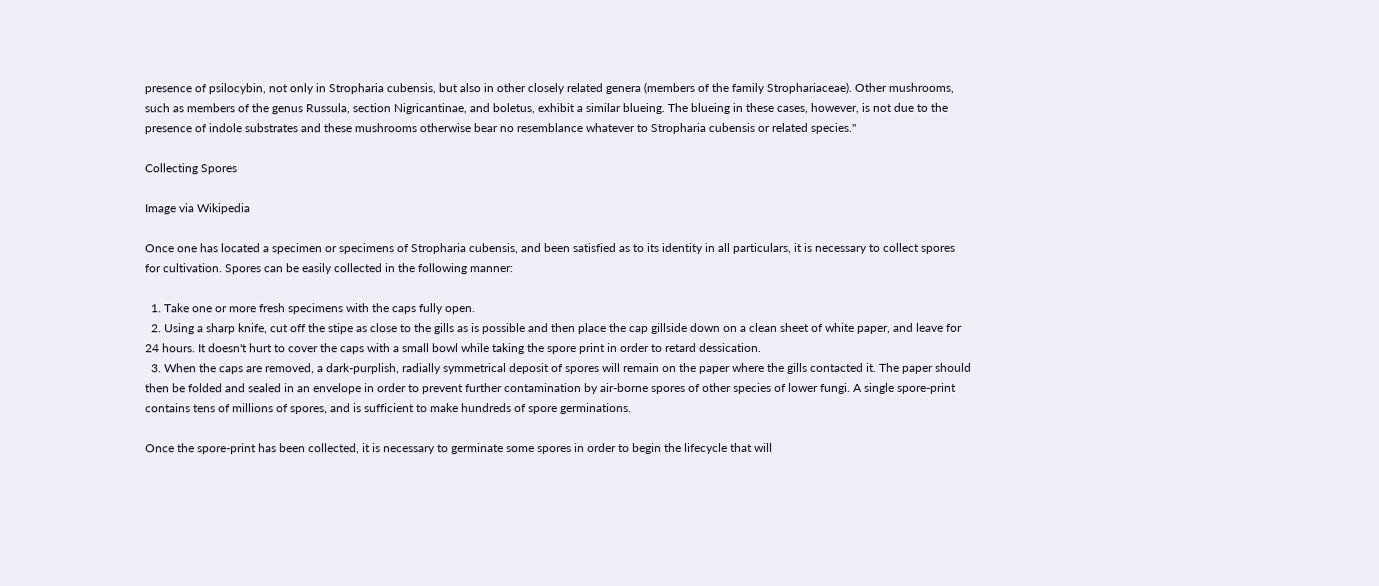presence of psilocybin, not only in Stropharia cubensis, but also in other closely related genera (members of the family Strophariaceae). Other mushrooms, such as members of the genus Russula, section Nigricantinae, and boletus, exhibit a similar blueing. The blueing in these cases, however, is not due to the presence of indole substrates and these mushrooms otherwise bear no resemblance whatever to Stropharia cubensis or related species."

Collecting Spores

Image via Wikipedia

Once one has located a specimen or specimens of Stropharia cubensis, and been satisfied as to its identity in all particulars, it is necessary to collect spores for cultivation. Spores can be easily collected in the following manner:

  1. Take one or more fresh specimens with the caps fully open.
  2. Using a sharp knife, cut off the stipe as close to the gills as is possible and then place the cap gillside down on a clean sheet of white paper, and leave for 24 hours. It doesn't hurt to cover the caps with a small bowl while taking the spore print in order to retard dessication.
  3. When the caps are removed, a dark-purplish, radially symmetrical deposit of spores will remain on the paper where the gills contacted it. The paper should then be folded and sealed in an envelope in order to prevent further contamination by air-borne spores of other species of lower fungi. A single spore-print contains tens of millions of spores, and is sufficient to make hundreds of spore germinations.

Once the spore-print has been collected, it is necessary to germinate some spores in order to begin the lifecycle that will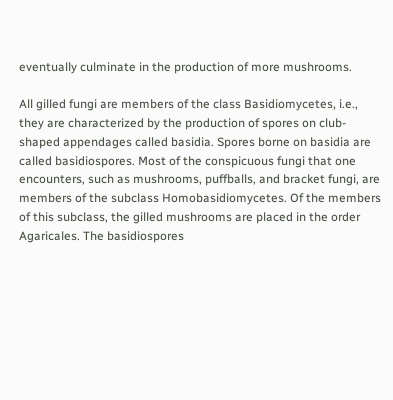eventually culminate in the production of more mushrooms.

All gilled fungi are members of the class Basidiomycetes, i.e., they are characterized by the production of spores on club-shaped appendages called basidia. Spores borne on basidia are called basidiospores. Most of the conspicuous fungi that one encounters, such as mushrooms, puffballs, and bracket fungi, are members of the subclass Homobasidiomycetes. Of the members of this subclass, the gilled mushrooms are placed in the order Agaricales. The basidiospores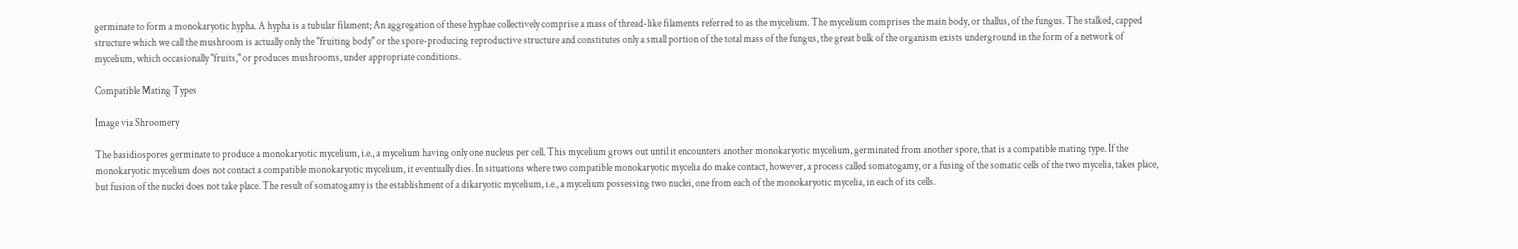germinate to form a monokaryotic hypha. A hypha is a tubular filament; An aggregation of these hyphae collectively comprise a mass of thread-like filaments referred to as the mycelium. The mycelium comprises the main body, or thallus, of the fungus. The stalked, capped structure which we call the mushroom is actually only the "fruiting body" or the spore-producing reproductive structure and constitutes only a small portion of the total mass of the fungus, the great bulk of the organism exists underground in the form of a network of mycelium, which occasionally "fruits," or produces mushrooms, under appropriate conditions.

Compatible Mating Types

Image via Shroomery

The basidiospores germinate to produce a monokaryotic mycelium, i.e., a mycelium having only one nucleus per cell. This mycelium grows out until it encounters another monokaryotic mycelium, germinated from another spore, that is a compatible mating type. If the monokaryotic mycelium does not contact a compatible monokaryotic mycelium, it eventually dies. In situations where two compatible monokaryotic mycelia do make contact, however, a process called somatogamy, or a fusing of the somatic cells of the two mycelia, takes place, but fusion of the nuclei does not take place. The result of somatogamy is the establishment of a dikaryotic mycelium, i.e., a mycelium possessing two nuclei, one from each of the monokaryotic mycelia, in each of its cells.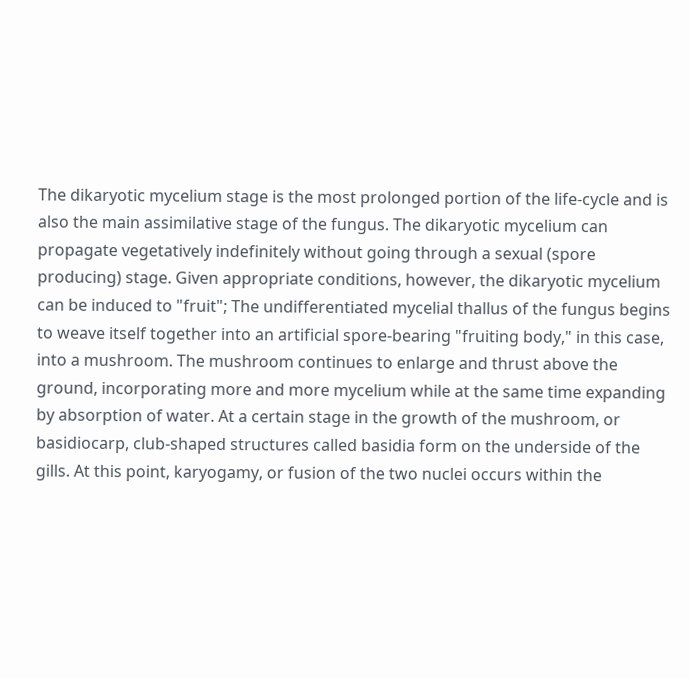The dikaryotic mycelium stage is the most prolonged portion of the life-cycle and is also the main assimilative stage of the fungus. The dikaryotic mycelium can propagate vegetatively indefinitely without going through a sexual (spore producing) stage. Given appropriate conditions, however, the dikaryotic mycelium can be induced to "fruit"; The undifferentiated mycelial thallus of the fungus begins to weave itself together into an artificial spore-bearing "fruiting body," in this case, into a mushroom. The mushroom continues to enlarge and thrust above the ground, incorporating more and more mycelium while at the same time expanding by absorption of water. At a certain stage in the growth of the mushroom, or basidiocarp, club-shaped structures called basidia form on the underside of the gills. At this point, karyogamy, or fusion of the two nuclei occurs within the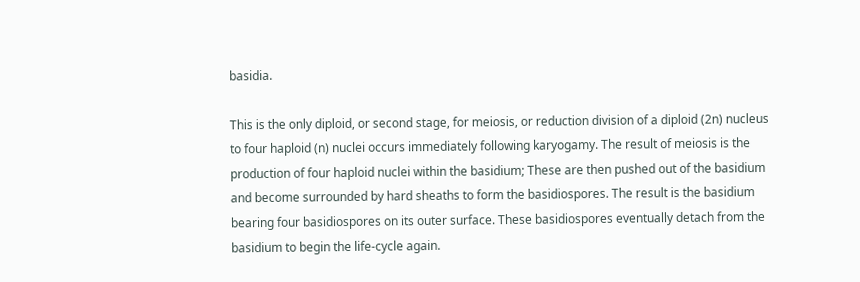basidia.

This is the only diploid, or second stage, for meiosis, or reduction division of a diploid (2n) nucleus to four haploid (n) nuclei occurs immediately following karyogamy. The result of meiosis is the production of four haploid nuclei within the basidium; These are then pushed out of the basidium and become surrounded by hard sheaths to form the basidiospores. The result is the basidium bearing four basidiospores on its outer surface. These basidiospores eventually detach from the basidium to begin the life-cycle again.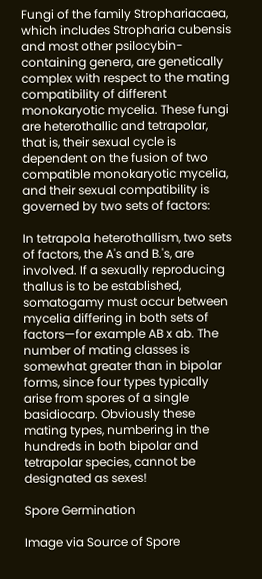Fungi of the family Strophariacaea, which includes Stropharia cubensis and most other psilocybin-containing genera, are genetically complex with respect to the mating compatibility of different monokaryotic mycelia. These fungi are heterothallic and tetrapolar, that is, their sexual cycle is dependent on the fusion of two compatible monokaryotic mycelia, and their sexual compatibility is governed by two sets of factors:

In tetrapola heterothallism, two sets of factors, the A's and B.'s, are involved. If a sexually reproducing thallus is to be established, somatogamy must occur between mycelia differing in both sets of factors—for example AB x ab. The number of mating classes is somewhat greater than in bipolar forms, since four types typically arise from spores of a single basidiocarp. Obviously these mating types, numbering in the hundreds in both bipolar and tetrapolar species, cannot be designated as sexes!

Spore Germination

Image via Source of Spore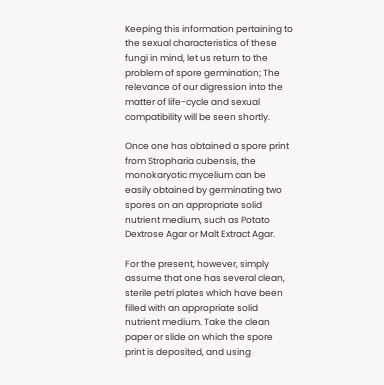Keeping this information pertaining to the sexual characteristics of these fungi in mind, let us return to the problem of spore germination; The relevance of our digression into the matter of life-cycle and sexual compatibility will be seen shortly.

Once one has obtained a spore print from Stropharia cubensis, the monokaryotic mycelium can be easily obtained by germinating two spores on an appropriate solid nutrient medium, such as Potato Dextrose Agar or Malt Extract Agar.

For the present, however, simply assume that one has several clean, sterile petri plates which have been filled with an appropriate solid nutrient medium. Take the clean paper or slide on which the spore print is deposited, and using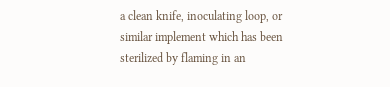a clean knife, inoculating loop, or similar implement which has been sterilized by flaming in an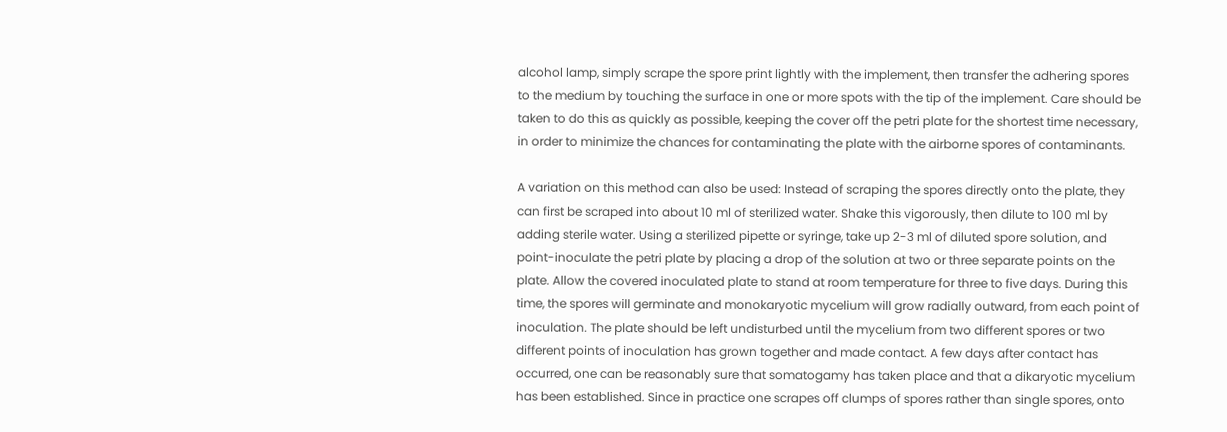alcohol lamp, simply scrape the spore print lightly with the implement, then transfer the adhering spores to the medium by touching the surface in one or more spots with the tip of the implement. Care should be taken to do this as quickly as possible, keeping the cover off the petri plate for the shortest time necessary, in order to minimize the chances for contaminating the plate with the airborne spores of contaminants.

A variation on this method can also be used: Instead of scraping the spores directly onto the plate, they can first be scraped into about 10 ml of sterilized water. Shake this vigorously, then dilute to 100 ml by adding sterile water. Using a sterilized pipette or syringe, take up 2-3 ml of diluted spore solution, and point-inoculate the petri plate by placing a drop of the solution at two or three separate points on the plate. Allow the covered inoculated plate to stand at room temperature for three to five days. During this time, the spores will germinate and monokaryotic mycelium will grow radially outward, from each point of inoculation. The plate should be left undisturbed until the mycelium from two different spores or two different points of inoculation has grown together and made contact. A few days after contact has occurred, one can be reasonably sure that somatogamy has taken place and that a dikaryotic mycelium has been established. Since in practice one scrapes off clumps of spores rather than single spores, onto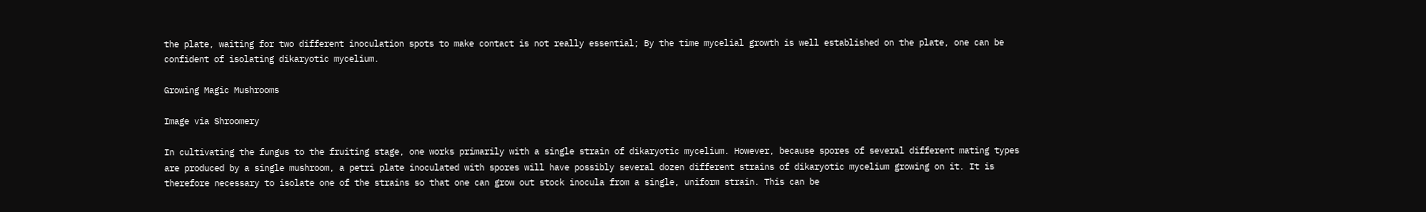the plate, waiting for two different inoculation spots to make contact is not really essential; By the time mycelial growth is well established on the plate, one can be confident of isolating dikaryotic mycelium.

Growing Magic Mushrooms

Image via Shroomery

In cultivating the fungus to the fruiting stage, one works primarily with a single strain of dikaryotic mycelium. However, because spores of several different mating types are produced by a single mushroom, a petri plate inoculated with spores will have possibly several dozen different strains of dikaryotic mycelium growing on it. It is therefore necessary to isolate one of the strains so that one can grow out stock inocula from a single, uniform strain. This can be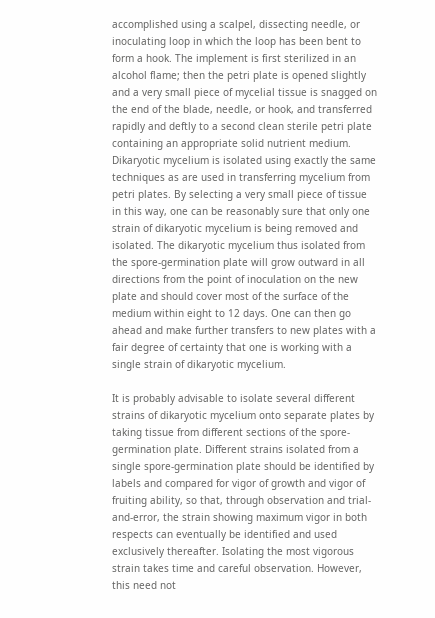accomplished using a scalpel, dissecting needle, or inoculating loop in which the loop has been bent to form a hook. The implement is first sterilized in an alcohol flame; then the petri plate is opened slightly and a very small piece of mycelial tissue is snagged on the end of the blade, needle, or hook, and transferred rapidly and deftly to a second clean sterile petri plate containing an appropriate solid nutrient medium. Dikaryotic mycelium is isolated using exactly the same techniques as are used in transferring mycelium from petri plates. By selecting a very small piece of tissue in this way, one can be reasonably sure that only one strain of dikaryotic mycelium is being removed and isolated. The dikaryotic mycelium thus isolated from the spore-germination plate will grow outward in all directions from the point of inoculation on the new plate and should cover most of the surface of the medium within eight to 12 days. One can then go ahead and make further transfers to new plates with a fair degree of certainty that one is working with a single strain of dikaryotic mycelium.

It is probably advisable to isolate several different strains of dikaryotic mycelium onto separate plates by taking tissue from different sections of the spore-germination plate. Different strains isolated from a single spore-germination plate should be identified by labels and compared for vigor of growth and vigor of fruiting ability, so that, through observation and trial-and-error, the strain showing maximum vigor in both respects can eventually be identified and used exclusively thereafter. Isolating the most vigorous strain takes time and careful observation. However, this need not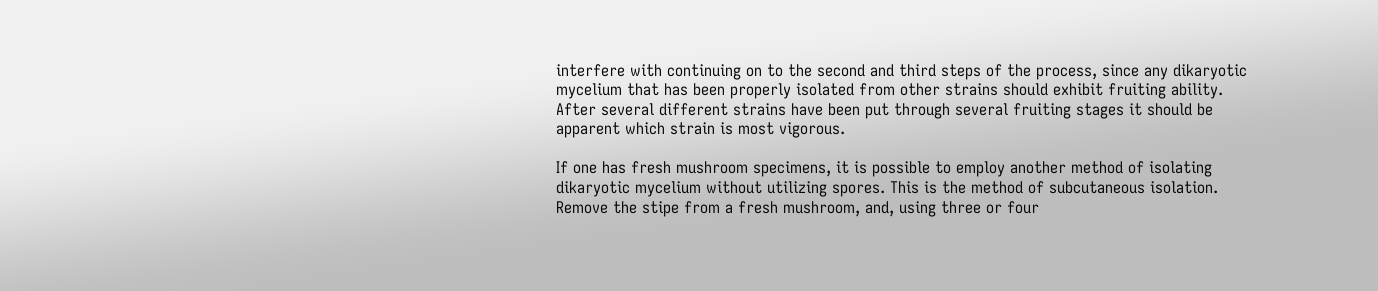interfere with continuing on to the second and third steps of the process, since any dikaryotic mycelium that has been properly isolated from other strains should exhibit fruiting ability. After several different strains have been put through several fruiting stages it should be apparent which strain is most vigorous.

If one has fresh mushroom specimens, it is possible to employ another method of isolating dikaryotic mycelium without utilizing spores. This is the method of subcutaneous isolation. Remove the stipe from a fresh mushroom, and, using three or four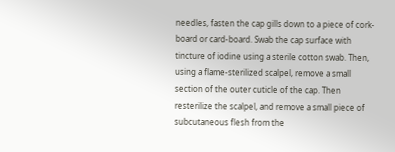needles, fasten the cap gills down to a piece of cork-board or card-board. Swab the cap surface with tincture of iodine using a sterile cotton swab. Then, using a flame-sterilized scalpel, remove a small section of the outer cuticle of the cap. Then resterilize the scalpel, and remove a small piece of subcutaneous flesh from the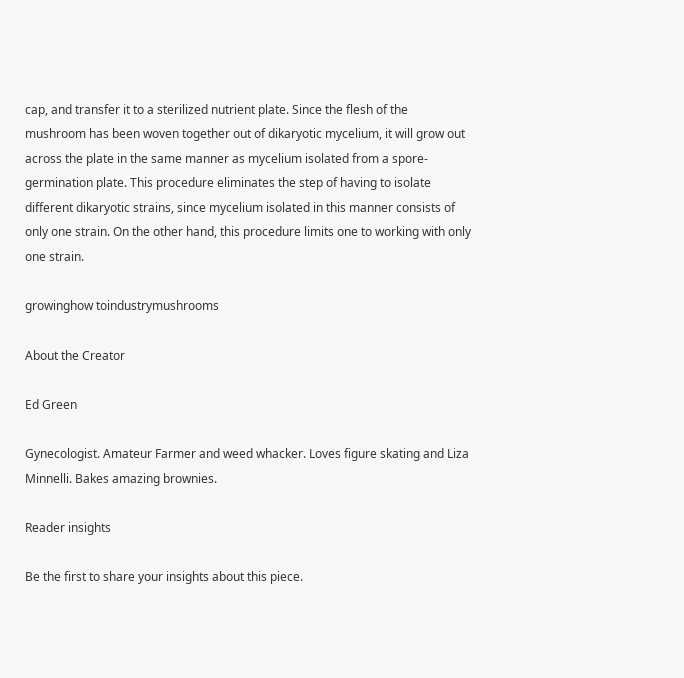cap, and transfer it to a sterilized nutrient plate. Since the flesh of the mushroom has been woven together out of dikaryotic mycelium, it will grow out across the plate in the same manner as mycelium isolated from a spore-germination plate. This procedure eliminates the step of having to isolate different dikaryotic strains, since mycelium isolated in this manner consists of only one strain. On the other hand, this procedure limits one to working with only one strain.

growinghow toindustrymushrooms

About the Creator

Ed Green

Gynecologist. Amateur Farmer and weed whacker. Loves figure skating and Liza Minnelli. Bakes amazing brownies.

Reader insights

Be the first to share your insights about this piece.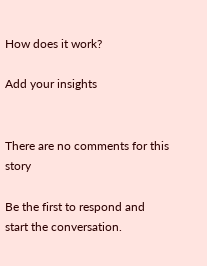How does it work?

Add your insights


There are no comments for this story

Be the first to respond and start the conversation.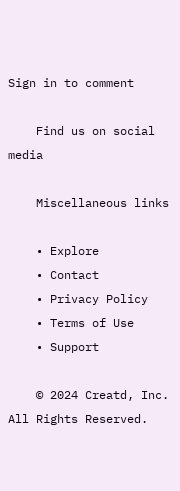Sign in to comment

    Find us on social media

    Miscellaneous links

    • Explore
    • Contact
    • Privacy Policy
    • Terms of Use
    • Support

    © 2024 Creatd, Inc. All Rights Reserved.